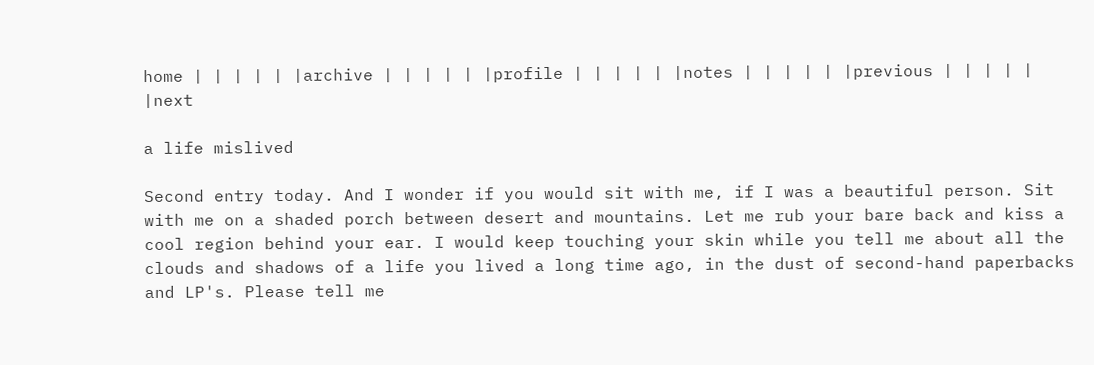home | | | | | |archive | | | | | |profile | | | | | |notes | | | | | |previous | | | | | |next

a life mislived

Second entry today. And I wonder if you would sit with me, if I was a beautiful person. Sit with me on a shaded porch between desert and mountains. Let me rub your bare back and kiss a cool region behind your ear. I would keep touching your skin while you tell me about all the clouds and shadows of a life you lived a long time ago, in the dust of second-hand paperbacks and LP's. Please tell me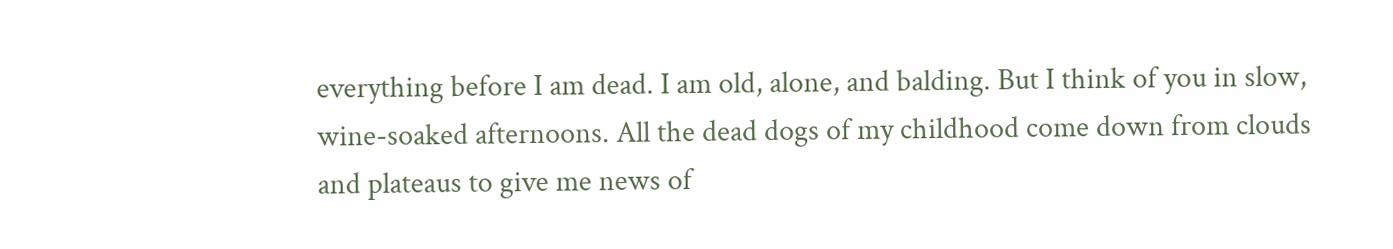everything before I am dead. I am old, alone, and balding. But I think of you in slow, wine-soaked afternoons. All the dead dogs of my childhood come down from clouds and plateaus to give me news of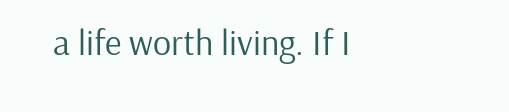a life worth living. If I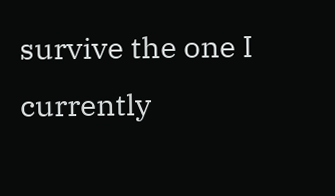survive the one I currently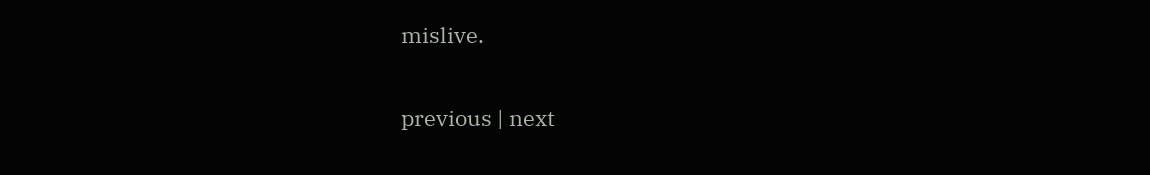mislive.

previous | next